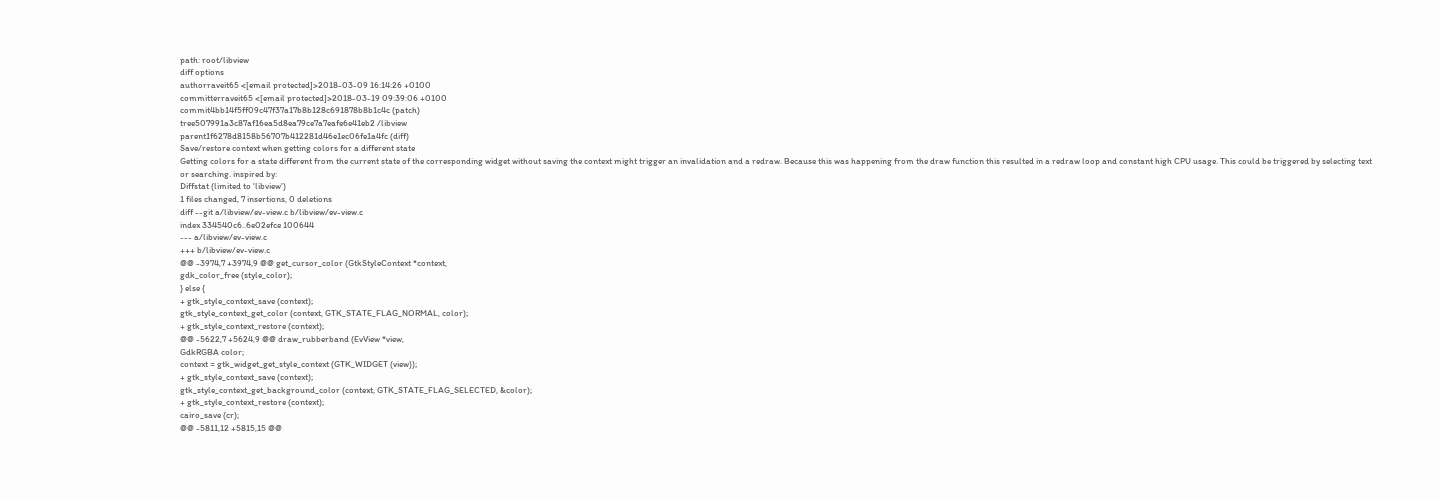path: root/libview
diff options
authorraveit65 <[email protected]>2018-03-09 16:14:26 +0100
committerraveit65 <[email protected]>2018-03-19 09:39:06 +0100
commit4bb14f5ff09c47f37a17b8b128c691878b8b1c4c (patch)
tree507991a3c87af16ea5d8ea79ce7a7eafe6e41eb2 /libview
parent1f6278d8158b56707b412281d46e1ec06fe1a4fc (diff)
Save/restore context when getting colors for a different state
Getting colors for a state different from the current state of the corresponding widget without saving the context might trigger an invalidation and a redraw. Because this was happening from the draw function this resulted in a redraw loop and constant high CPU usage. This could be triggered by selecting text or searching. inspired by:
Diffstat (limited to 'libview')
1 files changed, 7 insertions, 0 deletions
diff --git a/libview/ev-view.c b/libview/ev-view.c
index 334540c6..6e02efce 100644
--- a/libview/ev-view.c
+++ b/libview/ev-view.c
@@ -3974,7 +3974,9 @@ get_cursor_color (GtkStyleContext *context,
gdk_color_free (style_color);
} else {
+ gtk_style_context_save (context);
gtk_style_context_get_color (context, GTK_STATE_FLAG_NORMAL, color);
+ gtk_style_context_restore (context);
@@ -5622,7 +5624,9 @@ draw_rubberband (EvView *view,
GdkRGBA color;
context = gtk_widget_get_style_context (GTK_WIDGET (view));
+ gtk_style_context_save (context);
gtk_style_context_get_background_color (context, GTK_STATE_FLAG_SELECTED, &color);
+ gtk_style_context_restore (context);
cairo_save (cr);
@@ -5811,12 +5815,15 @@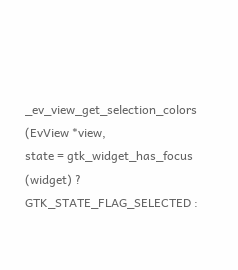_ev_view_get_selection_colors (EvView *view,
state = gtk_widget_has_focus (widget) ? GTK_STATE_FLAG_SELECTED :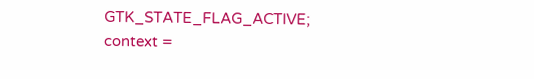GTK_STATE_FLAG_ACTIVE;
context =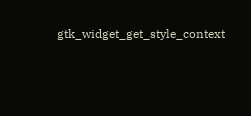gtk_widget_get_style_context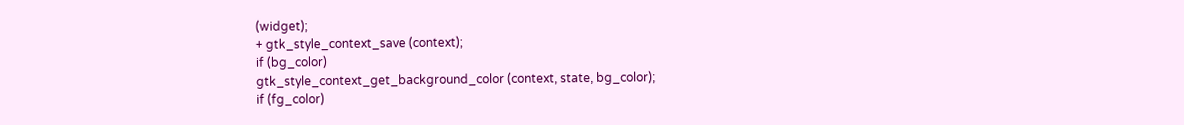(widget);
+ gtk_style_context_save (context);
if (bg_color)
gtk_style_context_get_background_color (context, state, bg_color);
if (fg_color)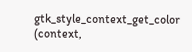gtk_style_context_get_color (context,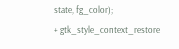state, fg_color);
+ gtk_style_context_restore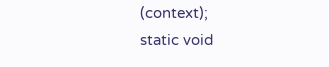(context);
static void